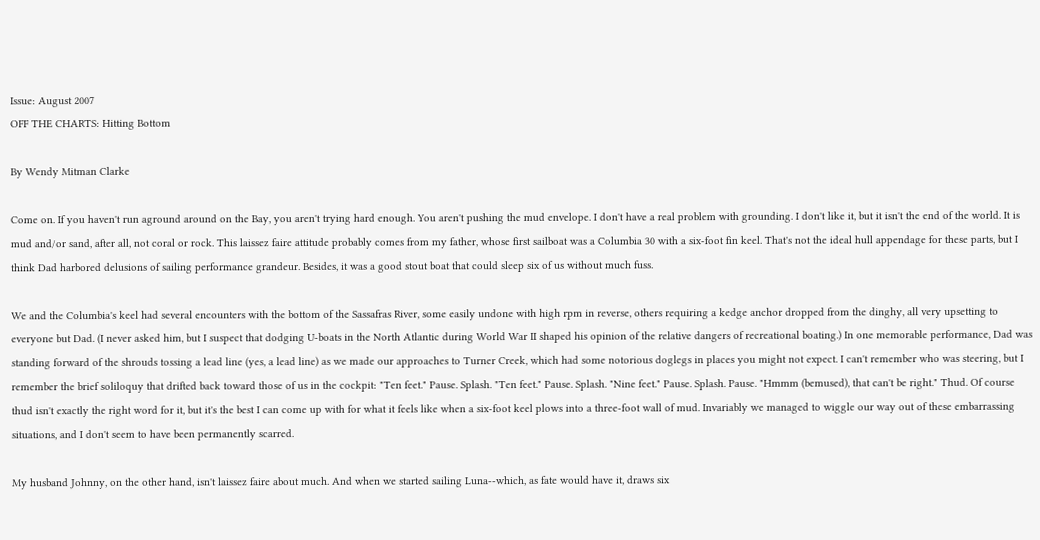Issue: August 2007
OFF THE CHARTS: Hitting Bottom

By Wendy Mitman Clarke

Come on. If you haven't run aground around on the Bay, you aren't trying hard enough. You aren't pushing the mud envelope. I don't have a real problem with grounding. I don't like it, but it isn't the end of the world. It is mud and/or sand, after all, not coral or rock. This laissez faire attitude probably comes from my father, whose first sailboat was a Columbia 30 with a six-foot fin keel. That's not the ideal hull appendage for these parts, but I think Dad harbored delusions of sailing performance grandeur. Besides, it was a good stout boat that could sleep six of us without much fuss.

We and the Columbia's keel had several encounters with the bottom of the Sassafras River, some easily undone with high rpm in reverse, others requiring a kedge anchor dropped from the dinghy, all very upsetting to everyone but Dad. (I never asked him, but I suspect that dodging U-boats in the North Atlantic during World War II shaped his opinion of the relative dangers of recreational boating.) In one memorable performance, Dad was standing forward of the shrouds tossing a lead line (yes, a lead line) as we made our approaches to Turner Creek, which had some notorious doglegs in places you might not expect. I can't remember who was steering, but I remember the brief soliloquy that drifted back toward those of us in the cockpit: "Ten feet." Pause. Splash. "Ten feet." Pause. Splash. "Nine feet." Pause. Splash. Pause. "Hmmm (bemused), that can't be right." Thud. Of course thud isn't exactly the right word for it, but it's the best I can come up with for what it feels like when a six-foot keel plows into a three-foot wall of mud. Invariably we managed to wiggle our way out of these embarrassing situations, and I don't seem to have been permanently scarred.

My husband Johnny, on the other hand, isn't laissez faire about much. And when we started sailing Luna--which, as fate would have it, draws six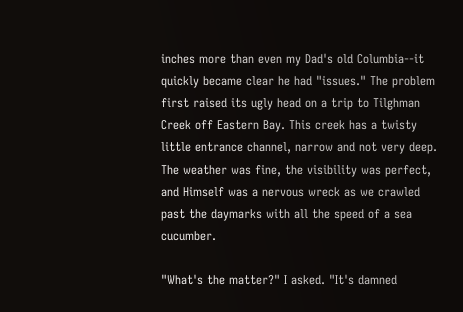inches more than even my Dad's old Columbia--it quickly became clear he had "issues." The problem first raised its ugly head on a trip to Tilghman Creek off Eastern Bay. This creek has a twisty little entrance channel, narrow and not very deep. The weather was fine, the visibility was perfect, and Himself was a nervous wreck as we crawled past the daymarks with all the speed of a sea cucumber.

"What's the matter?" I asked. "It's damned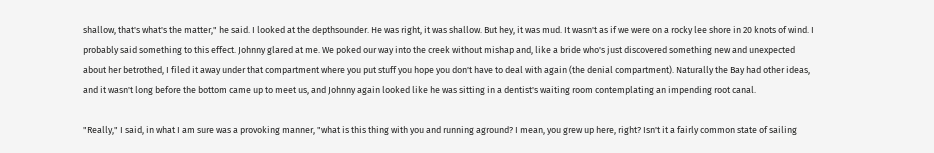shallow, that's what's the matter," he said. I looked at the depthsounder. He was right, it was shallow. But hey, it was mud. It wasn't as if we were on a rocky lee shore in 20 knots of wind. I probably said something to this effect. Johnny glared at me. We poked our way into the creek without mishap and, like a bride who's just discovered something new and unexpected about her betrothed, I filed it away under that compartment where you put stuff you hope you don't have to deal with again (the denial compartment). Naturally the Bay had other ideas, and it wasn't long before the bottom came up to meet us, and Johnny again looked like he was sitting in a dentist's waiting room contemplating an impending root canal.

"Really," I said, in what I am sure was a provoking manner, "what is this thing with you and running aground? I mean, you grew up here, right? Isn't it a fairly common state of sailing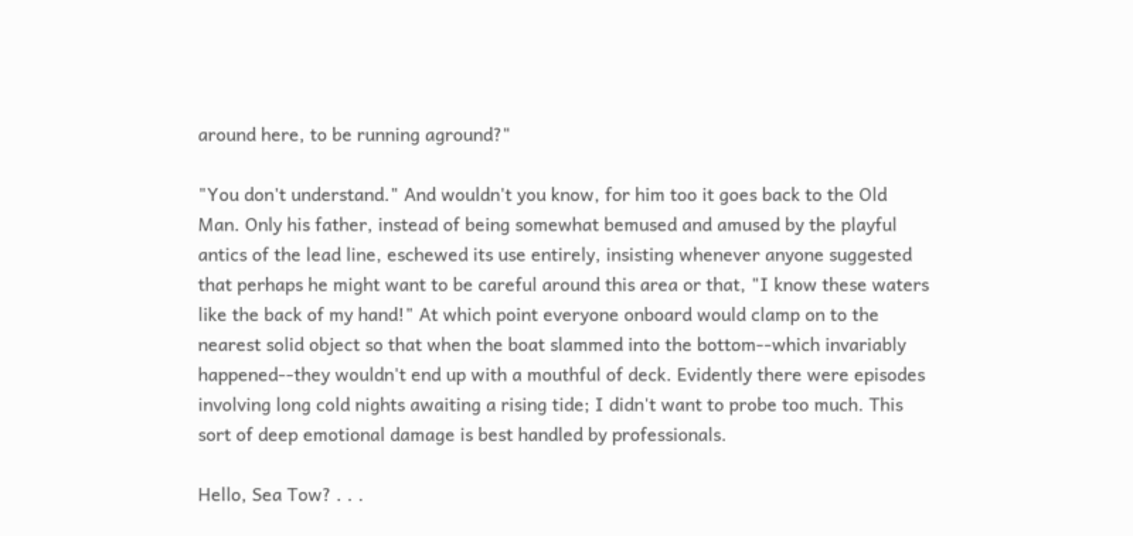around here, to be running aground?"

"You don't understand." And wouldn't you know, for him too it goes back to the Old Man. Only his father, instead of being somewhat bemused and amused by the playful antics of the lead line, eschewed its use entirely, insisting whenever anyone suggested that perhaps he might want to be careful around this area or that, "I know these waters like the back of my hand!" At which point everyone onboard would clamp on to the nearest solid object so that when the boat slammed into the bottom--which invariably happened--they wouldn't end up with a mouthful of deck. Evidently there were episodes involving long cold nights awaiting a rising tide; I didn't want to probe too much. This sort of deep emotional damage is best handled by professionals.

Hello, Sea Tow? . . .